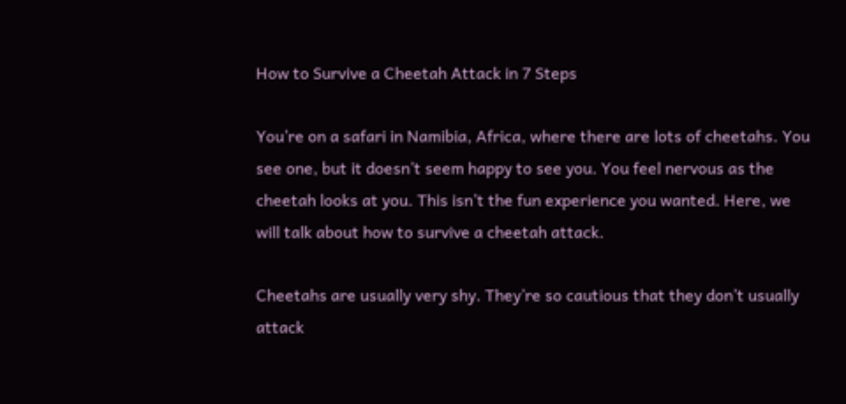How to Survive a Cheetah Attack in 7 Steps

You’re on a safari in Namibia, Africa, where there are lots of cheetahs. You see one, but it doesn’t seem happy to see you. You feel nervous as the cheetah looks at you. This isn’t the fun experience you wanted. Here, we will talk about how to survive a cheetah attack.

Cheetahs are usually very shy. They’re so cautious that they don’t usually attack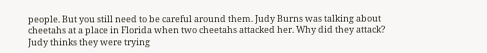people. But you still need to be careful around them. Judy Burns was talking about cheetahs at a place in Florida when two cheetahs attacked her. Why did they attack? Judy thinks they were trying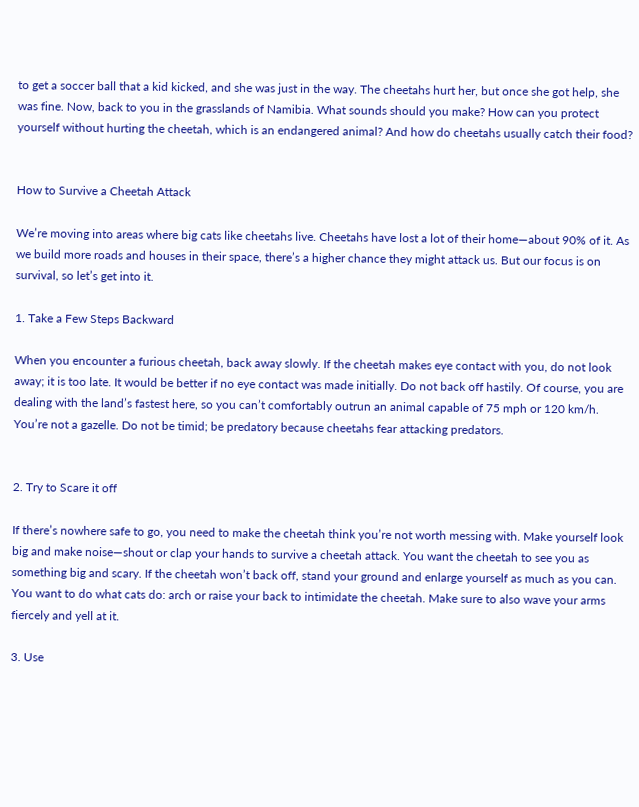to get a soccer ball that a kid kicked, and she was just in the way. The cheetahs hurt her, but once she got help, she was fine. Now, back to you in the grasslands of Namibia. What sounds should you make? How can you protect yourself without hurting the cheetah, which is an endangered animal? And how do cheetahs usually catch their food?


How to Survive a Cheetah Attack

We’re moving into areas where big cats like cheetahs live. Cheetahs have lost a lot of their home—about 90% of it. As we build more roads and houses in their space, there’s a higher chance they might attack us. But our focus is on survival, so let’s get into it.

1. Take a Few Steps Backward

When you encounter a furious cheetah, back away slowly. If the cheetah makes eye contact with you, do not look away; it is too late. It would be better if no eye contact was made initially. Do not back off hastily. Of course, you are dealing with the land’s fastest here, so you can’t comfortably outrun an animal capable of 75 mph or 120 km/h. You’re not a gazelle. Do not be timid; be predatory because cheetahs fear attacking predators.


2. Try to Scare it off

If there’s nowhere safe to go, you need to make the cheetah think you’re not worth messing with. Make yourself look big and make noise—shout or clap your hands to survive a cheetah attack. You want the cheetah to see you as something big and scary. If the cheetah won’t back off, stand your ground and enlarge yourself as much as you can. You want to do what cats do: arch or raise your back to intimidate the cheetah. Make sure to also wave your arms fiercely and yell at it.

3. Use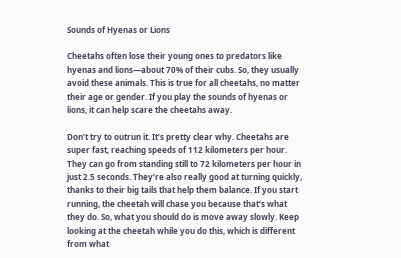Sounds of Hyenas or Lions

Cheetahs often lose their young ones to predators like hyenas and lions—about 70% of their cubs. So, they usually avoid these animals. This is true for all cheetahs, no matter their age or gender. If you play the sounds of hyenas or lions, it can help scare the cheetahs away.

Don’t try to outrun it. It’s pretty clear why. Cheetahs are super fast, reaching speeds of 112 kilometers per hour. They can go from standing still to 72 kilometers per hour in just 2.5 seconds. They’re also really good at turning quickly, thanks to their big tails that help them balance. If you start running, the cheetah will chase you because that’s what they do. So, what you should do is move away slowly. Keep looking at the cheetah while you do this, which is different from what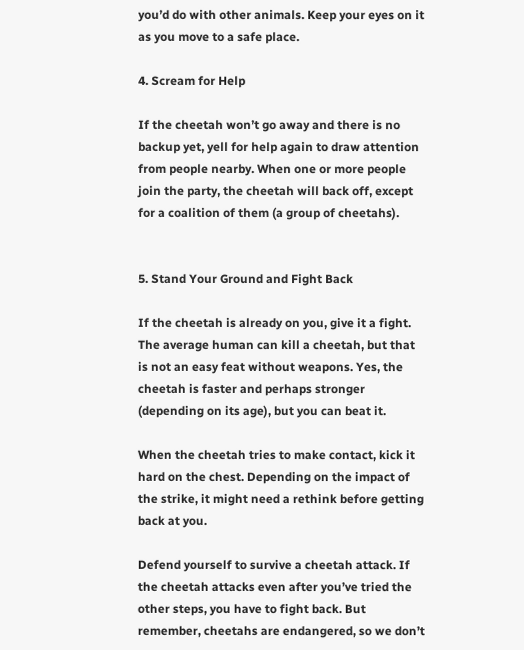you’d do with other animals. Keep your eyes on it as you move to a safe place.

4. Scream for Help

If the cheetah won’t go away and there is no backup yet, yell for help again to draw attention from people nearby. When one or more people join the party, the cheetah will back off, except for a coalition of them (a group of cheetahs).


5. Stand Your Ground and Fight Back

If the cheetah is already on you, give it a fight. The average human can kill a cheetah, but that is not an easy feat without weapons. Yes, the cheetah is faster and perhaps stronger (depending on its age), but you can beat it.

When the cheetah tries to make contact, kick it hard on the chest. Depending on the impact of the strike, it might need a rethink before getting back at you.

Defend yourself to survive a cheetah attack. If the cheetah attacks even after you’ve tried the other steps, you have to fight back. But remember, cheetahs are endangered, so we don’t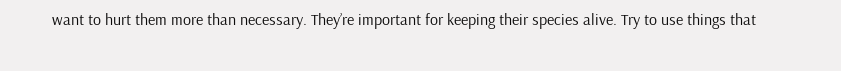want to hurt them more than necessary. They’re important for keeping their species alive. Try to use things that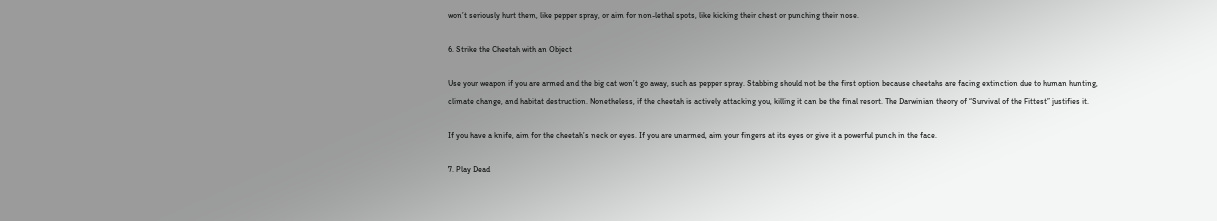won’t seriously hurt them, like pepper spray, or aim for non-lethal spots, like kicking their chest or punching their nose.

6. Strike the Cheetah with an Object

Use your weapon if you are armed and the big cat won’t go away, such as pepper spray. Stabbing should not be the first option because cheetahs are facing extinction due to human hunting, climate change, and habitat destruction. Nonetheless, if the cheetah is actively attacking you, killing it can be the final resort. The Darwinian theory of “Survival of the Fittest” justifies it.

If you have a knife, aim for the cheetah’s neck or eyes. If you are unarmed, aim your fingers at its eyes or give it a powerful punch in the face.

7. Play Dead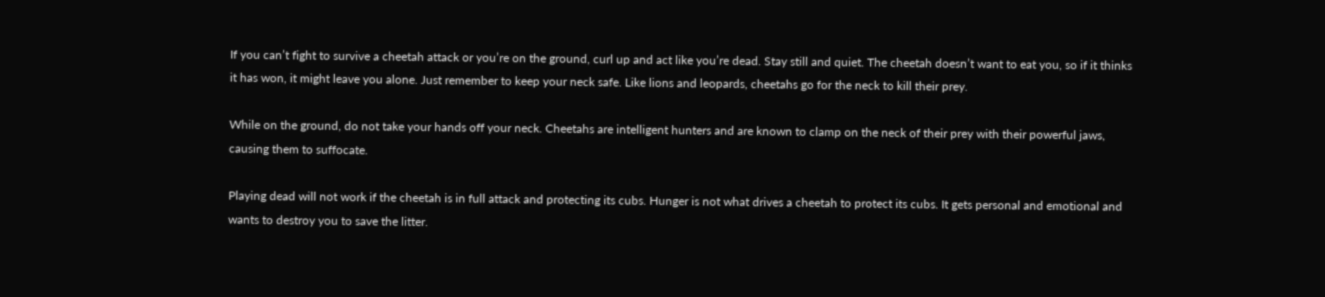If you can’t fight to survive a cheetah attack or you’re on the ground, curl up and act like you’re dead. Stay still and quiet. The cheetah doesn’t want to eat you, so if it thinks it has won, it might leave you alone. Just remember to keep your neck safe. Like lions and leopards, cheetahs go for the neck to kill their prey.

While on the ground, do not take your hands off your neck. Cheetahs are intelligent hunters and are known to clamp on the neck of their prey with their powerful jaws, causing them to suffocate.

Playing dead will not work if the cheetah is in full attack and protecting its cubs. Hunger is not what drives a cheetah to protect its cubs. It gets personal and emotional and wants to destroy you to save the litter.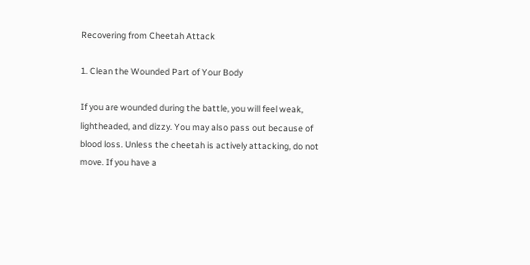Recovering from Cheetah Attack

1. Clean the Wounded Part of Your Body

If you are wounded during the battle, you will feel weak, lightheaded, and dizzy. You may also pass out because of blood loss. Unless the cheetah is actively attacking, do not move. If you have a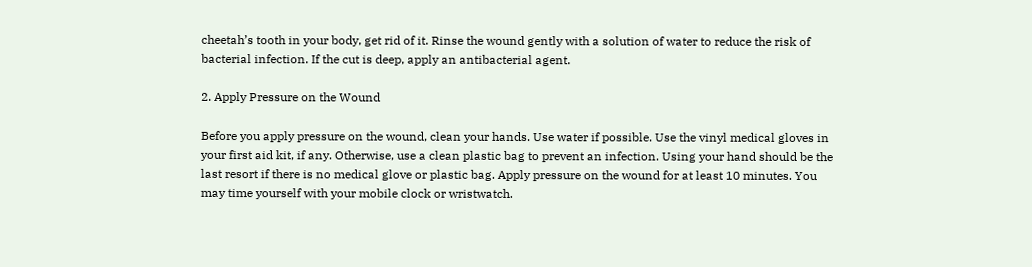cheetah’s tooth in your body, get rid of it. Rinse the wound gently with a solution of water to reduce the risk of bacterial infection. If the cut is deep, apply an antibacterial agent.

2. Apply Pressure on the Wound

Before you apply pressure on the wound, clean your hands. Use water if possible. Use the vinyl medical gloves in your first aid kit, if any. Otherwise, use a clean plastic bag to prevent an infection. Using your hand should be the last resort if there is no medical glove or plastic bag. Apply pressure on the wound for at least 10 minutes. You may time yourself with your mobile clock or wristwatch.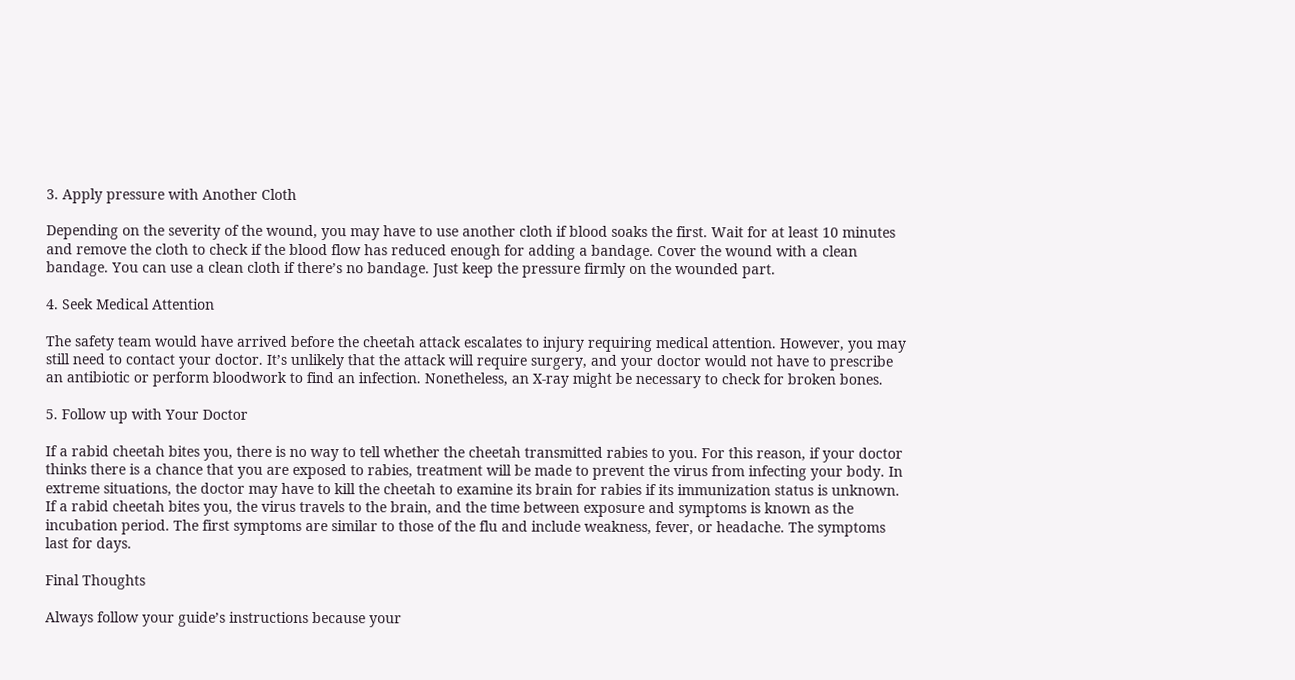3. Apply pressure with Another Cloth

Depending on the severity of the wound, you may have to use another cloth if blood soaks the first. Wait for at least 10 minutes and remove the cloth to check if the blood flow has reduced enough for adding a bandage. Cover the wound with a clean bandage. You can use a clean cloth if there’s no bandage. Just keep the pressure firmly on the wounded part.

4. Seek Medical Attention

The safety team would have arrived before the cheetah attack escalates to injury requiring medical attention. However, you may still need to contact your doctor. It’s unlikely that the attack will require surgery, and your doctor would not have to prescribe an antibiotic or perform bloodwork to find an infection. Nonetheless, an X-ray might be necessary to check for broken bones.

5. Follow up with Your Doctor

If a rabid cheetah bites you, there is no way to tell whether the cheetah transmitted rabies to you. For this reason, if your doctor thinks there is a chance that you are exposed to rabies, treatment will be made to prevent the virus from infecting your body. In extreme situations, the doctor may have to kill the cheetah to examine its brain for rabies if its immunization status is unknown. If a rabid cheetah bites you, the virus travels to the brain, and the time between exposure and symptoms is known as the incubation period. The first symptoms are similar to those of the flu and include weakness, fever, or headache. The symptoms last for days.

Final Thoughts

Always follow your guide’s instructions because your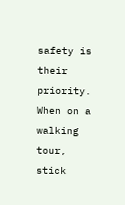safety is their priority. When on a walking tour, stick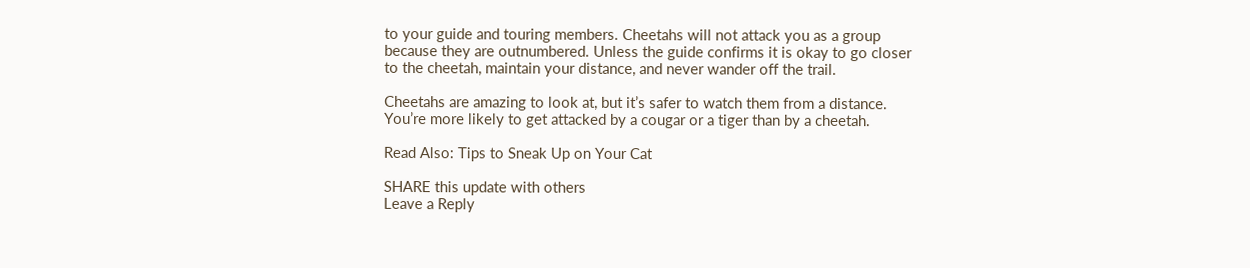to your guide and touring members. Cheetahs will not attack you as a group because they are outnumbered. Unless the guide confirms it is okay to go closer to the cheetah, maintain your distance, and never wander off the trail.

Cheetahs are amazing to look at, but it’s safer to watch them from a distance. You’re more likely to get attacked by a cougar or a tiger than by a cheetah.

Read Also: Tips to Sneak Up on Your Cat

SHARE this update with others
Leave a Reply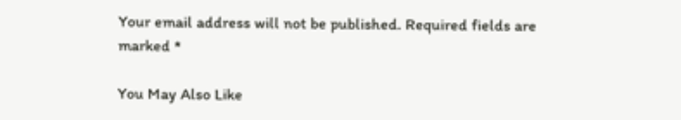Your email address will not be published. Required fields are marked *

You May Also Like